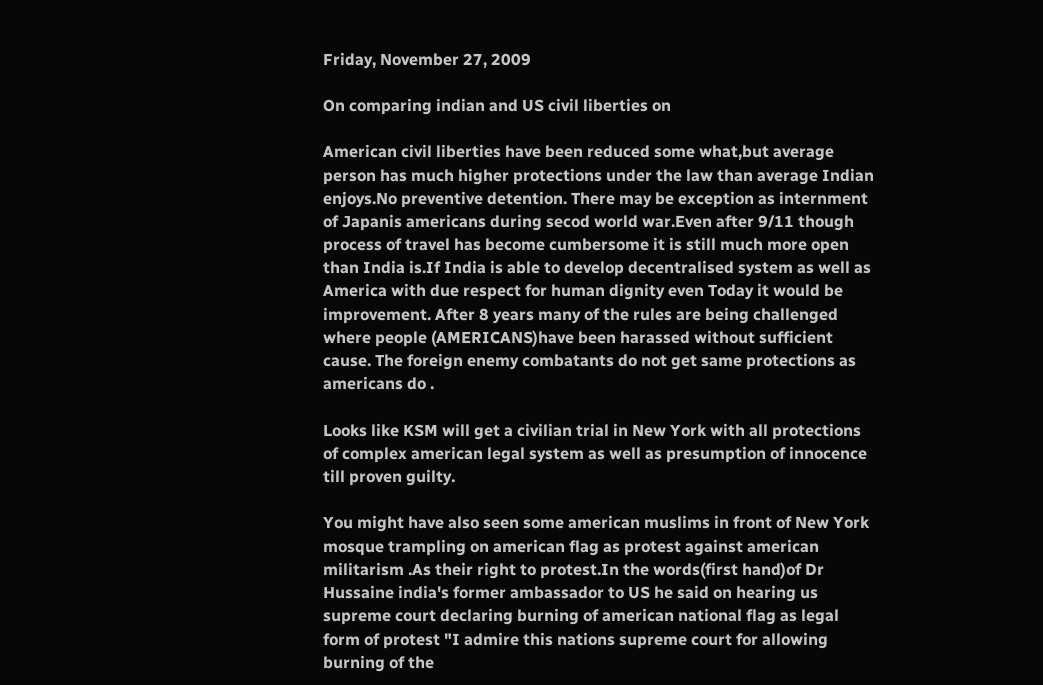Friday, November 27, 2009

On comparing indian and US civil liberties on

American civil liberties have been reduced some what,but average person has much higher protections under the law than average Indian enjoys.No preventive detention. There may be exception as internment of Japanis americans during secod world war.Even after 9/11 though process of travel has become cumbersome it is still much more open than India is.If India is able to develop decentralised system as well as America with due respect for human dignity even Today it would be improvement. After 8 years many of the rules are being challenged where people (AMERICANS)have been harassed without sufficient cause. The foreign enemy combatants do not get same protections as americans do .

Looks like KSM will get a civilian trial in New York with all protections of complex american legal system as well as presumption of innocence till proven guilty.

You might have also seen some american muslims in front of New York mosque trampling on american flag as protest against american militarism .As their right to protest.In the words(first hand)of Dr Hussaine india's former ambassador to US he said on hearing us supreme court declaring burning of american national flag as legal form of protest "I admire this nations supreme court for allowing burning of the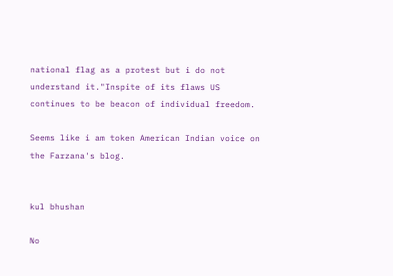national flag as a protest but i do not understand it."Inspite of its flaws US continues to be beacon of individual freedom.

Seems like i am token American Indian voice on the Farzana's blog.


kul bhushan

No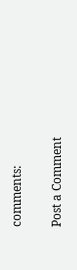comments:

Post a Comment